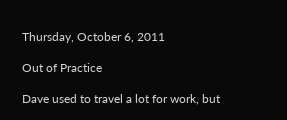Thursday, October 6, 2011

Out of Practice

Dave used to travel a lot for work, but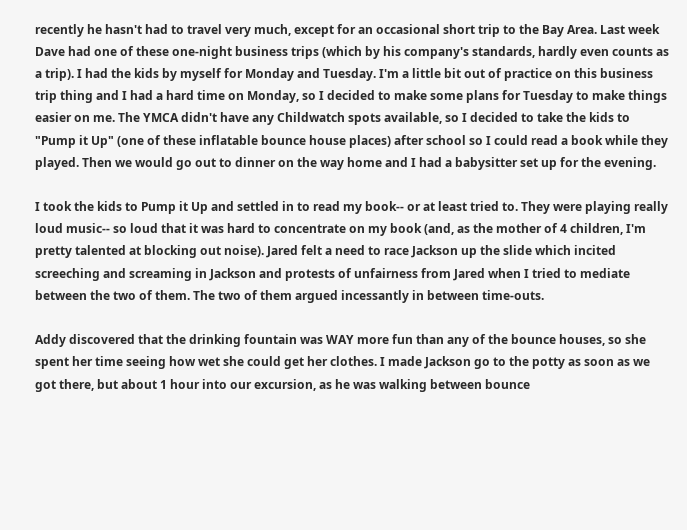recently he hasn't had to travel very much, except for an occasional short trip to the Bay Area. Last week Dave had one of these one-night business trips (which by his company's standards, hardly even counts as a trip). I had the kids by myself for Monday and Tuesday. I'm a little bit out of practice on this business trip thing and I had a hard time on Monday, so I decided to make some plans for Tuesday to make things easier on me. The YMCA didn't have any Childwatch spots available, so I decided to take the kids to "Pump it Up" (one of these inflatable bounce house places) after school so I could read a book while they played. Then we would go out to dinner on the way home and I had a babysitter set up for the evening.

I took the kids to Pump it Up and settled in to read my book-- or at least tried to. They were playing really loud music-- so loud that it was hard to concentrate on my book (and, as the mother of 4 children, I'm pretty talented at blocking out noise). Jared felt a need to race Jackson up the slide which incited screeching and screaming in Jackson and protests of unfairness from Jared when I tried to mediate between the two of them. The two of them argued incessantly in between time-outs.

Addy discovered that the drinking fountain was WAY more fun than any of the bounce houses, so she spent her time seeing how wet she could get her clothes. I made Jackson go to the potty as soon as we got there, but about 1 hour into our excursion, as he was walking between bounce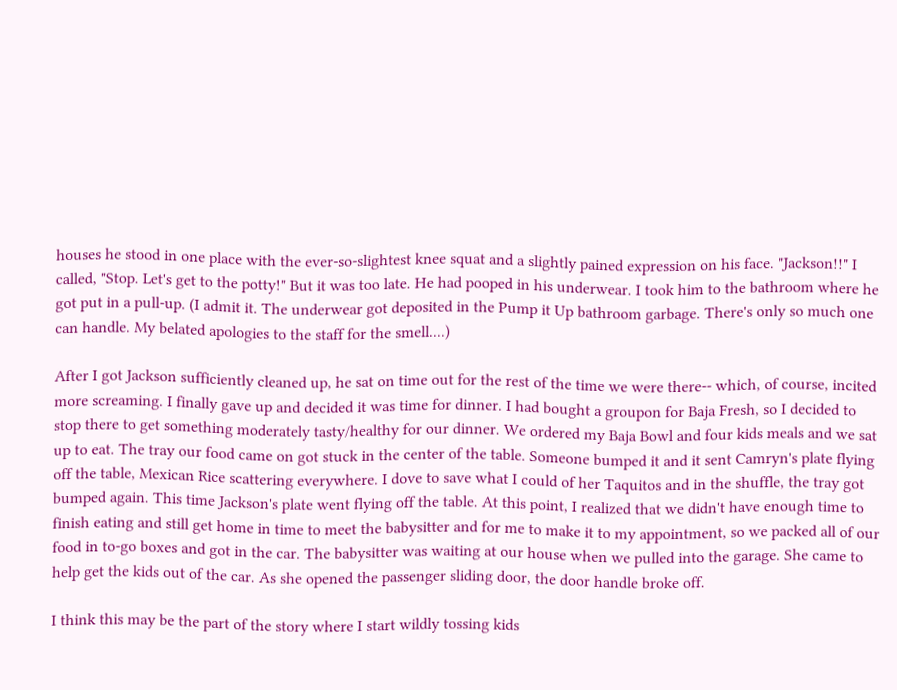houses he stood in one place with the ever-so-slightest knee squat and a slightly pained expression on his face. "Jackson!!" I called, "Stop. Let's get to the potty!" But it was too late. He had pooped in his underwear. I took him to the bathroom where he got put in a pull-up. (I admit it. The underwear got deposited in the Pump it Up bathroom garbage. There's only so much one can handle. My belated apologies to the staff for the smell....)

After I got Jackson sufficiently cleaned up, he sat on time out for the rest of the time we were there-- which, of course, incited more screaming. I finally gave up and decided it was time for dinner. I had bought a groupon for Baja Fresh, so I decided to stop there to get something moderately tasty/healthy for our dinner. We ordered my Baja Bowl and four kids meals and we sat up to eat. The tray our food came on got stuck in the center of the table. Someone bumped it and it sent Camryn's plate flying off the table, Mexican Rice scattering everywhere. I dove to save what I could of her Taquitos and in the shuffle, the tray got bumped again. This time Jackson's plate went flying off the table. At this point, I realized that we didn't have enough time to finish eating and still get home in time to meet the babysitter and for me to make it to my appointment, so we packed all of our food in to-go boxes and got in the car. The babysitter was waiting at our house when we pulled into the garage. She came to help get the kids out of the car. As she opened the passenger sliding door, the door handle broke off.

I think this may be the part of the story where I start wildly tossing kids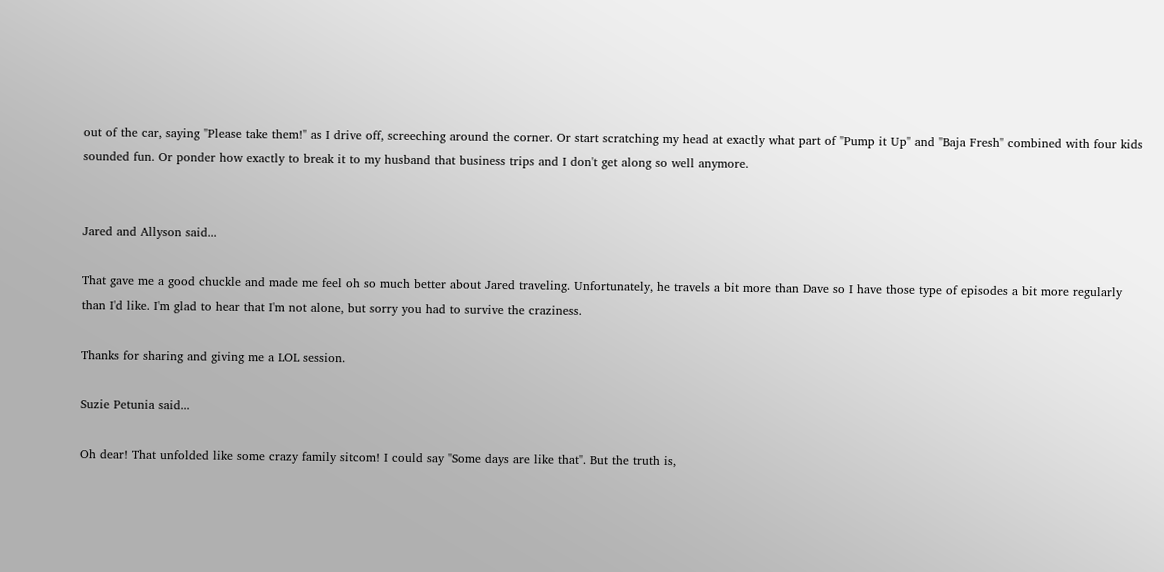out of the car, saying "Please take them!" as I drive off, screeching around the corner. Or start scratching my head at exactly what part of "Pump it Up" and "Baja Fresh" combined with four kids sounded fun. Or ponder how exactly to break it to my husband that business trips and I don't get along so well anymore.


Jared and Allyson said...

That gave me a good chuckle and made me feel oh so much better about Jared traveling. Unfortunately, he travels a bit more than Dave so I have those type of episodes a bit more regularly than I'd like. I'm glad to hear that I'm not alone, but sorry you had to survive the craziness.

Thanks for sharing and giving me a LOL session.

Suzie Petunia said...

Oh dear! That unfolded like some crazy family sitcom! I could say "Some days are like that". But the truth is,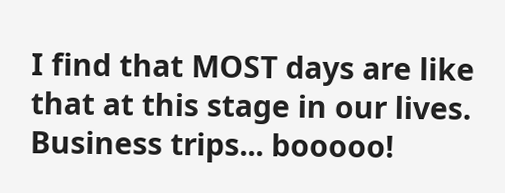I find that MOST days are like that at this stage in our lives. Business trips... booooo!